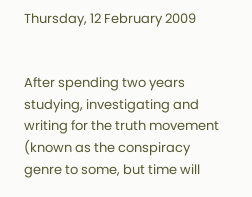Thursday, 12 February 2009


After spending two years studying, investigating and writing for the truth movement (known as the conspiracy genre to some, but time will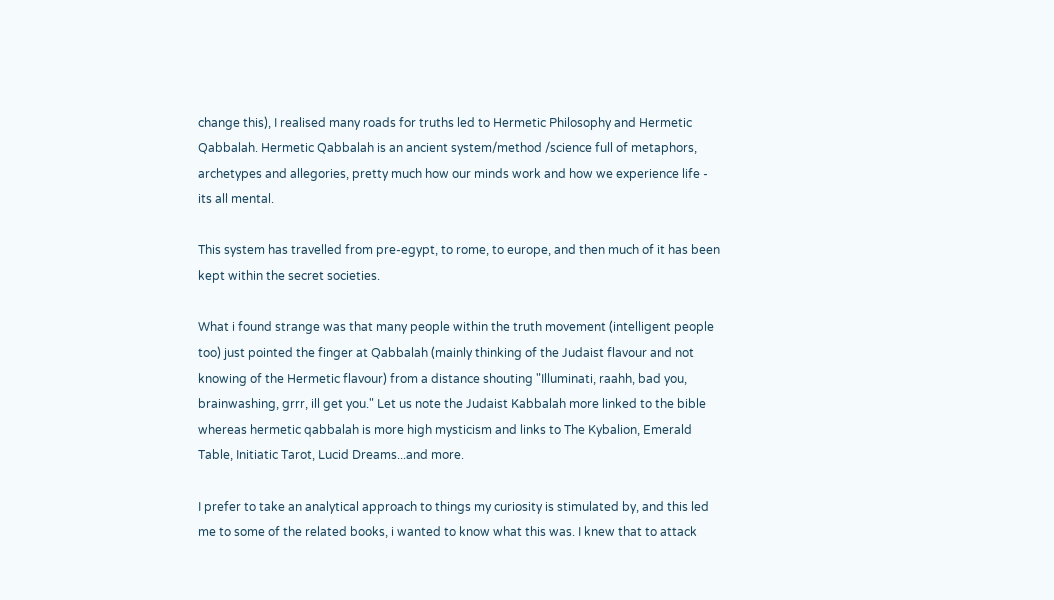change this), I realised many roads for truths led to Hermetic Philosophy and Hermetic Qabbalah. Hermetic Qabbalah is an ancient system/method /science full of metaphors, archetypes and allegories, pretty much how our minds work and how we experience life - its all mental.

This system has travelled from pre-egypt, to rome, to europe, and then much of it has been kept within the secret societies.

What i found strange was that many people within the truth movement (intelligent people too) just pointed the finger at Qabbalah (mainly thinking of the Judaist flavour and not knowing of the Hermetic flavour) from a distance shouting "Illuminati, raahh, bad you, brainwashing, grrr, ill get you." Let us note the Judaist Kabbalah more linked to the bible whereas hermetic qabbalah is more high mysticism and links to The Kybalion, Emerald Table, Initiatic Tarot, Lucid Dreams...and more.

I prefer to take an analytical approach to things my curiosity is stimulated by, and this led me to some of the related books, i wanted to know what this was. I knew that to attack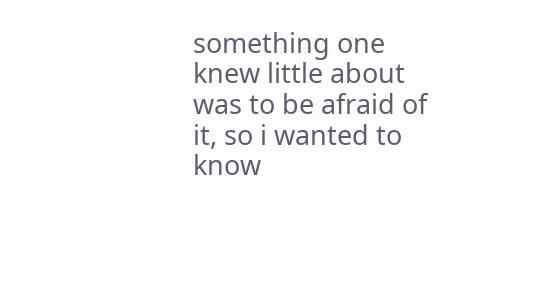something one knew little about was to be afraid of it, so i wanted to know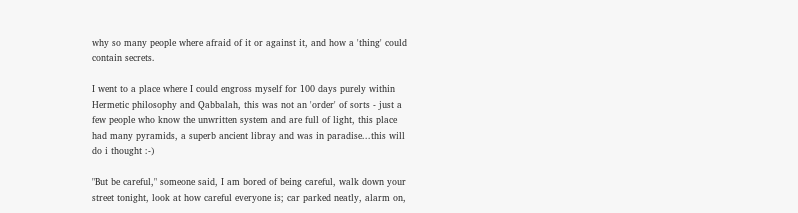why so many people where afraid of it or against it, and how a 'thing' could contain secrets.

I went to a place where I could engross myself for 100 days purely within Hermetic philosophy and Qabbalah, this was not an 'order' of sorts - just a few people who know the unwritten system and are full of light, this place had many pyramids, a superb ancient libray and was in paradise...this will do i thought :-)

"But be careful," someone said, I am bored of being careful, walk down your street tonight, look at how careful everyone is; car parked neatly, alarm on,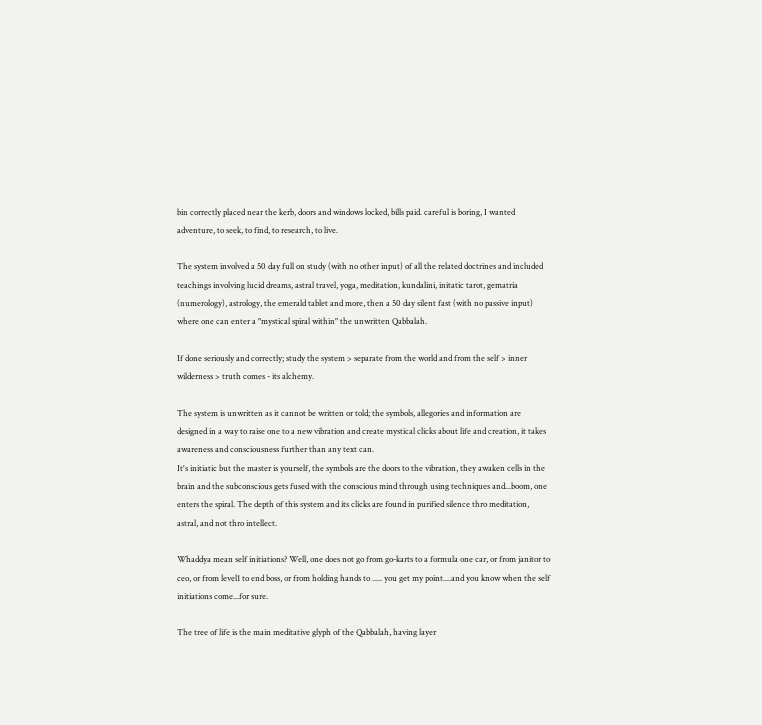bin correctly placed near the kerb, doors and windows locked, bills paid. careful is boring, I wanted adventure, to seek, to find, to research, to live.

The system involved a 50 day full on study (with no other input) of all the related doctrines and included teachings involving lucid dreams, astral travel, yoga, meditation, kundalini, initatic tarot, gematria (numerology), astrology, the emerald tablet and more, then a 50 day silent fast (with no passive input) where one can enter a "mystical spiral within" the unwritten Qabbalah.

If done seriously and correctly; study the system > separate from the world and from the self > inner wilderness > truth comes - its alchemy.

The system is unwritten as it cannot be written or told; the symbols, allegories and information are designed in a way to raise one to a new vibration and create mystical clicks about life and creation, it takes awareness and consciousness further than any text can.
It's initiatic but the master is yourself, the symbols are the doors to the vibration, they awaken cells in the brain and the subconscious gets fused with the conscious mind through using techniques and...boom, one enters the spiral. The depth of this system and its clicks are found in purified silence thro meditation, astral, and not thro intellect.

Whaddya mean self initiations? Well, one does not go from go-karts to a formula one car, or from janitor to ceo, or from level1 to end boss, or from holding hands to ..... you get my point....and you know when the self initiations come...for sure.

The tree of life is the main meditative glyph of the Qabbalah, having layer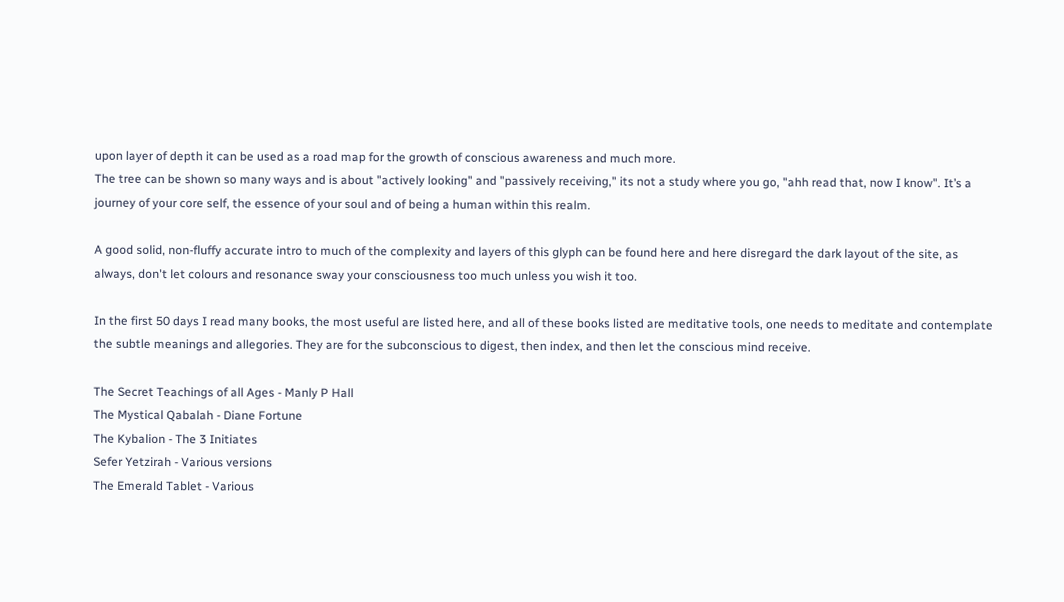upon layer of depth it can be used as a road map for the growth of conscious awareness and much more.
The tree can be shown so many ways and is about "actively looking" and "passively receiving," its not a study where you go, "ahh read that, now I know". It’s a journey of your core self, the essence of your soul and of being a human within this realm.

A good solid, non-fluffy accurate intro to much of the complexity and layers of this glyph can be found here and here disregard the dark layout of the site, as always, don't let colours and resonance sway your consciousness too much unless you wish it too.

In the first 50 days I read many books, the most useful are listed here, and all of these books listed are meditative tools, one needs to meditate and contemplate the subtle meanings and allegories. They are for the subconscious to digest, then index, and then let the conscious mind receive.

The Secret Teachings of all Ages - Manly P Hall
The Mystical Qabalah - Diane Fortune
The Kybalion - The 3 Initiates
Sefer Yetzirah - Various versions
The Emerald Tablet - Various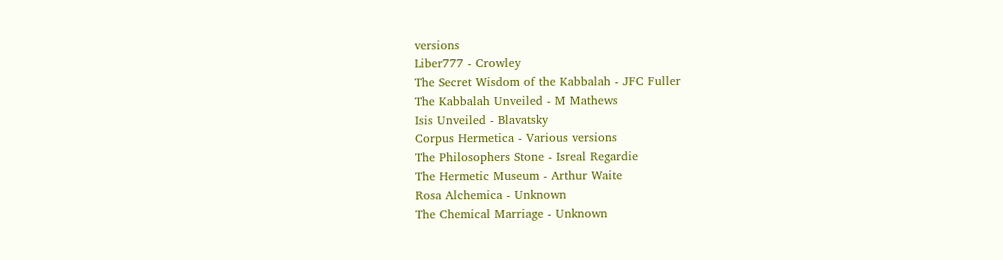versions
Liber777 - Crowley
The Secret Wisdom of the Kabbalah - JFC Fuller
The Kabbalah Unveiled - M Mathews
Isis Unveiled - Blavatsky
Corpus Hermetica - Various versions
The Philosophers Stone - Isreal Regardie
The Hermetic Museum - Arthur Waite
Rosa Alchemica - Unknown
The Chemical Marriage - Unknown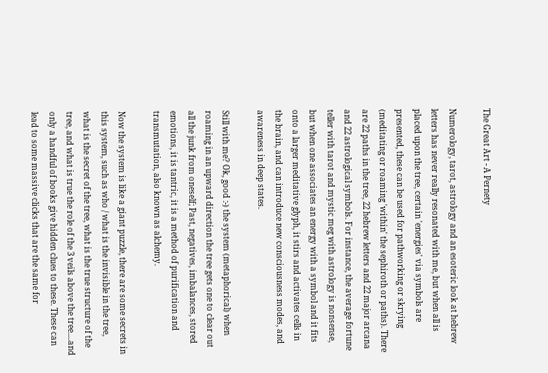The Great Art - A Pernety

Numerology, tarot, astrology and an esoteric look at hebrew letters has never really resonated with me, but when all is placed upon the tree, certain 'energies' via symbols are presented, these can be used for pathworking or skrying (meditating or roaming 'within' the sephiroth or paths). There are 22 paths in the tree, 22 hebrew letters and 22 major arcana and 22 astrological symbols. For instance, the average fortune teller with tarot and mystic meg with astrology is nonsense, but when one associates an energy with a symbol and it fits onto a larger meditative glyph, it stirs and activates cells in the brain, and can introduce new consciousness modes, and awareness in deep states.

Still with me? Ok, good :-) the system (metaphorical) when roaming in an upward direction the tree gets one to clear out all the junk from oneself; Past, negatives, imbalances, stored emotions, it is tantric, it is a method of purification and transmutation, also known as alchemy.

Now the system is like a giant puzzle, there are some secrets in this system, such as who / what is the invisible in the tree, what is the secret of the tree, what is the true structure of the tree, and what is true the role of the 3 veils above the tree....and only a handful of books give hidden clues to these. These can lead to some massive clicks that are the same for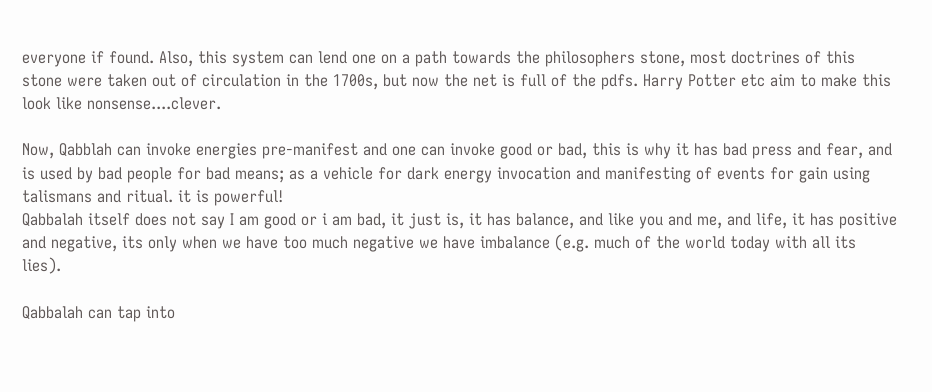everyone if found. Also, this system can lend one on a path towards the philosophers stone, most doctrines of this stone were taken out of circulation in the 1700s, but now the net is full of the pdfs. Harry Potter etc aim to make this look like nonsense....clever.

Now, Qabblah can invoke energies pre-manifest and one can invoke good or bad, this is why it has bad press and fear, and is used by bad people for bad means; as a vehicle for dark energy invocation and manifesting of events for gain using talismans and ritual. it is powerful!
Qabbalah itself does not say I am good or i am bad, it just is, it has balance, and like you and me, and life, it has positive and negative, its only when we have too much negative we have imbalance (e.g. much of the world today with all its lies).

Qabbalah can tap into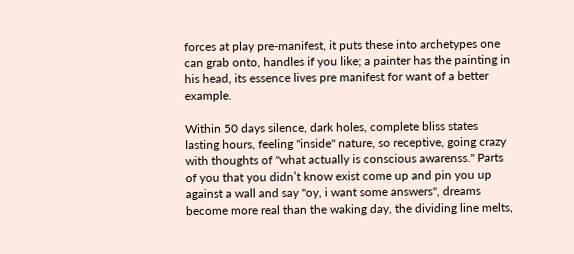forces at play pre-manifest, it puts these into archetypes one can grab onto, handles if you like; a painter has the painting in his head, its essence lives pre manifest for want of a better example.

Within 50 days silence, dark holes, complete bliss states lasting hours, feeling "inside" nature, so receptive, going crazy with thoughts of "what actually is conscious awarenss." Parts of you that you didn’t know exist come up and pin you up against a wall and say "oy, i want some answers", dreams become more real than the waking day, the dividing line melts,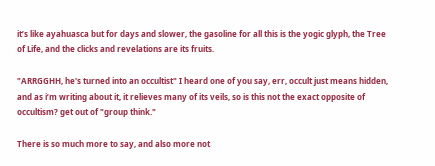it’s like ayahuasca but for days and slower, the gasoline for all this is the yogic glyph, the Tree of Life, and the clicks and revelations are its fruits.

"ARRGGHH, he's turned into an occultist" I heard one of you say, err, occult just means hidden, and as i’m writing about it, it relieves many of its veils, so is this not the exact opposite of occultism? get out of "group think."

There is so much more to say, and also more not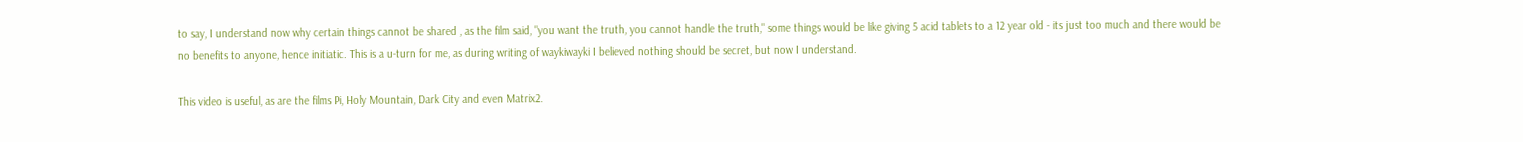to say, I understand now why certain things cannot be shared , as the film said, "you want the truth, you cannot handle the truth," some things would be like giving 5 acid tablets to a 12 year old - its just too much and there would be no benefits to anyone, hence initiatic. This is a u-turn for me, as during writing of waykiwayki I believed nothing should be secret, but now I understand.

This video is useful, as are the films Pi, Holy Mountain, Dark City and even Matrix2.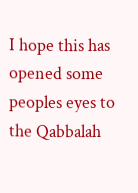I hope this has opened some peoples eyes to the Qabbalah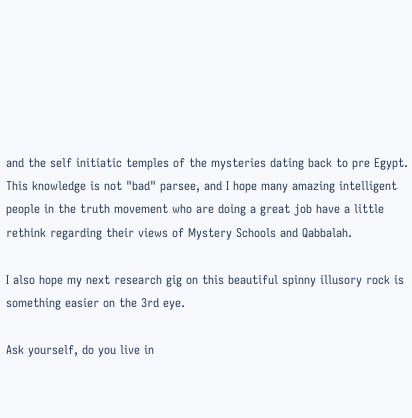and the self initiatic temples of the mysteries dating back to pre Egypt. This knowledge is not "bad" parsee, and I hope many amazing intelligent people in the truth movement who are doing a great job have a little rethink regarding their views of Mystery Schools and Qabbalah.

I also hope my next research gig on this beautiful spinny illusory rock is something easier on the 3rd eye.

Ask yourself, do you live in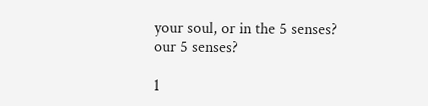your soul, or in the 5 senses?
our 5 senses?

1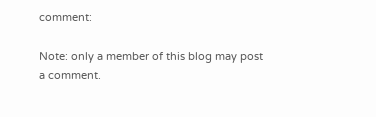comment:

Note: only a member of this blog may post a comment.